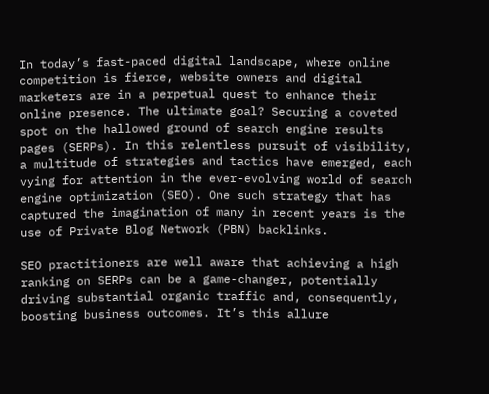In today’s fast-paced digital landscape, where online competition is fierce, website owners and digital marketers are in a perpetual quest to enhance their online presence. The ultimate goal? Securing a coveted spot on the hallowed ground of search engine results pages (SERPs). In this relentless pursuit of visibility, a multitude of strategies and tactics have emerged, each vying for attention in the ever-evolving world of search engine optimization (SEO). One such strategy that has captured the imagination of many in recent years is the use of Private Blog Network (PBN) backlinks.

SEO practitioners are well aware that achieving a high ranking on SERPs can be a game-changer, potentially driving substantial organic traffic and, consequently, boosting business outcomes. It’s this allure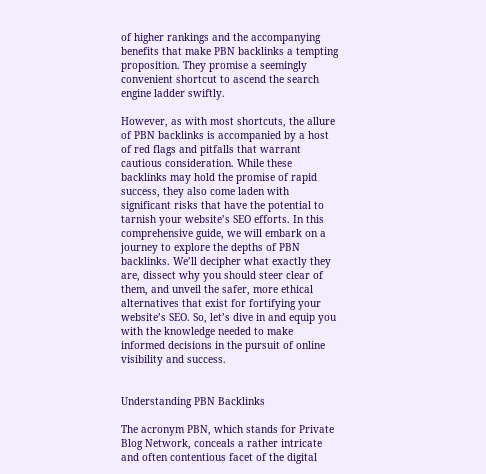of higher rankings and the accompanying benefits that make PBN backlinks a tempting proposition. They promise a seemingly convenient shortcut to ascend the search engine ladder swiftly.

However, as with most shortcuts, the allure of PBN backlinks is accompanied by a host of red flags and pitfalls that warrant cautious consideration. While these backlinks may hold the promise of rapid success, they also come laden with significant risks that have the potential to tarnish your website’s SEO efforts. In this comprehensive guide, we will embark on a journey to explore the depths of PBN backlinks. We’ll decipher what exactly they are, dissect why you should steer clear of them, and unveil the safer, more ethical alternatives that exist for fortifying your website’s SEO. So, let’s dive in and equip you with the knowledge needed to make informed decisions in the pursuit of online visibility and success.


Understanding PBN Backlinks

The acronym PBN, which stands for Private Blog Network, conceals a rather intricate and often contentious facet of the digital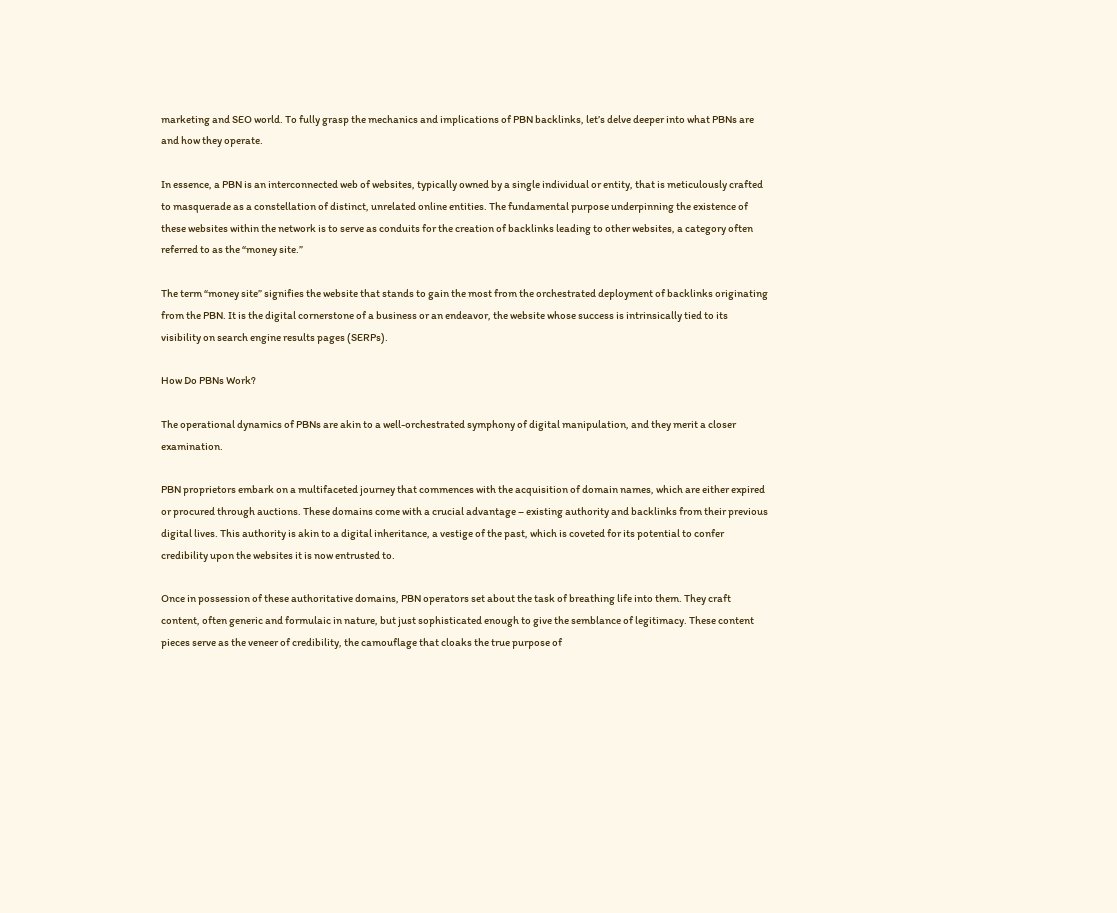marketing and SEO world. To fully grasp the mechanics and implications of PBN backlinks, let’s delve deeper into what PBNs are and how they operate.

In essence, a PBN is an interconnected web of websites, typically owned by a single individual or entity, that is meticulously crafted to masquerade as a constellation of distinct, unrelated online entities. The fundamental purpose underpinning the existence of these websites within the network is to serve as conduits for the creation of backlinks leading to other websites, a category often referred to as the “money site.”

The term “money site” signifies the website that stands to gain the most from the orchestrated deployment of backlinks originating from the PBN. It is the digital cornerstone of a business or an endeavor, the website whose success is intrinsically tied to its visibility on search engine results pages (SERPs).

How Do PBNs Work?

The operational dynamics of PBNs are akin to a well-orchestrated symphony of digital manipulation, and they merit a closer examination.

PBN proprietors embark on a multifaceted journey that commences with the acquisition of domain names, which are either expired or procured through auctions. These domains come with a crucial advantage – existing authority and backlinks from their previous digital lives. This authority is akin to a digital inheritance, a vestige of the past, which is coveted for its potential to confer credibility upon the websites it is now entrusted to.

Once in possession of these authoritative domains, PBN operators set about the task of breathing life into them. They craft content, often generic and formulaic in nature, but just sophisticated enough to give the semblance of legitimacy. These content pieces serve as the veneer of credibility, the camouflage that cloaks the true purpose of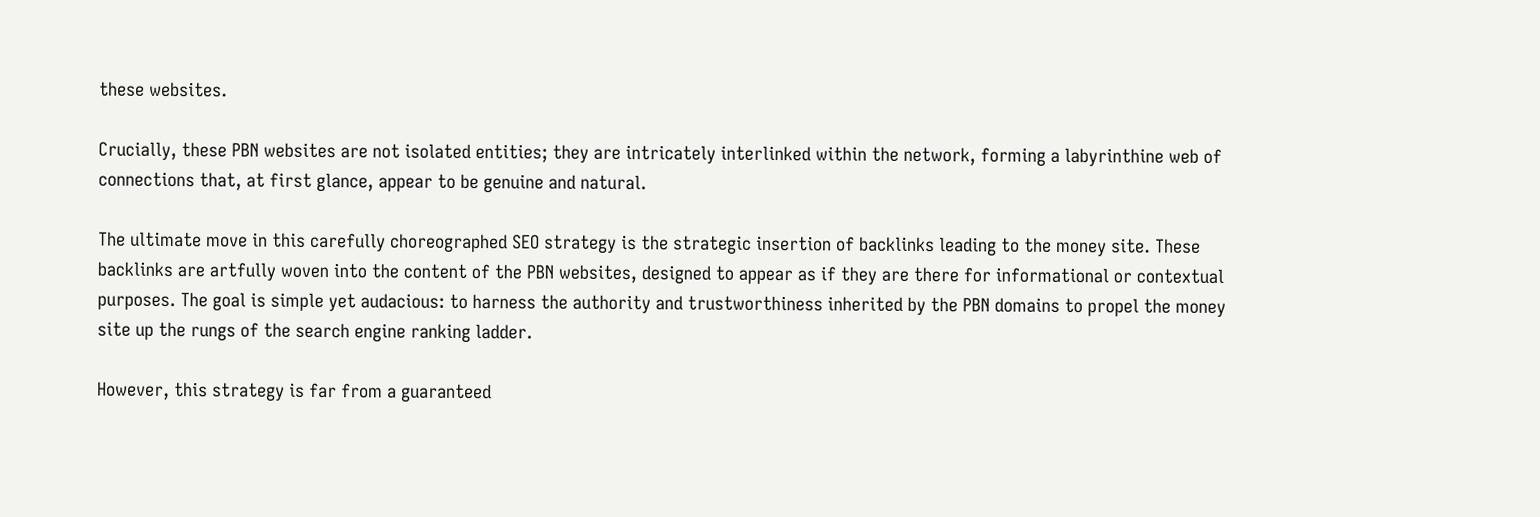these websites.

Crucially, these PBN websites are not isolated entities; they are intricately interlinked within the network, forming a labyrinthine web of connections that, at first glance, appear to be genuine and natural.

The ultimate move in this carefully choreographed SEO strategy is the strategic insertion of backlinks leading to the money site. These backlinks are artfully woven into the content of the PBN websites, designed to appear as if they are there for informational or contextual purposes. The goal is simple yet audacious: to harness the authority and trustworthiness inherited by the PBN domains to propel the money site up the rungs of the search engine ranking ladder.

However, this strategy is far from a guaranteed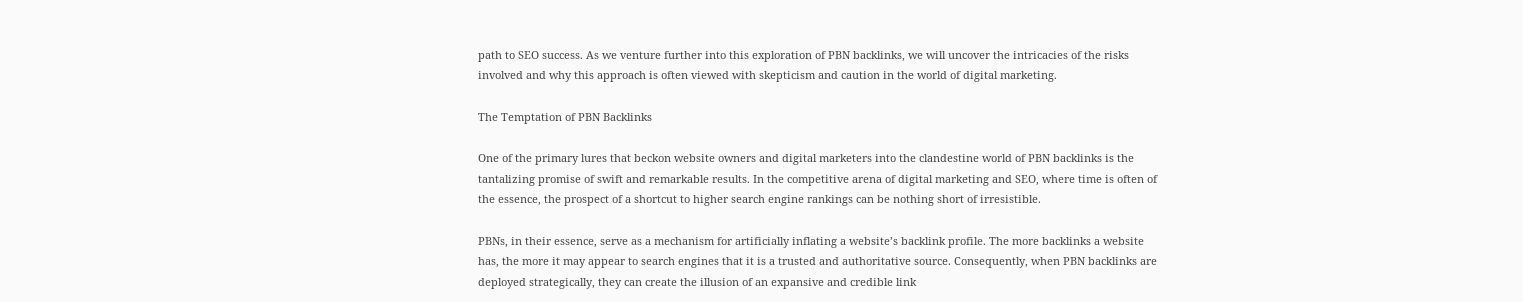path to SEO success. As we venture further into this exploration of PBN backlinks, we will uncover the intricacies of the risks involved and why this approach is often viewed with skepticism and caution in the world of digital marketing.

The Temptation of PBN Backlinks

One of the primary lures that beckon website owners and digital marketers into the clandestine world of PBN backlinks is the tantalizing promise of swift and remarkable results. In the competitive arena of digital marketing and SEO, where time is often of the essence, the prospect of a shortcut to higher search engine rankings can be nothing short of irresistible.

PBNs, in their essence, serve as a mechanism for artificially inflating a website’s backlink profile. The more backlinks a website has, the more it may appear to search engines that it is a trusted and authoritative source. Consequently, when PBN backlinks are deployed strategically, they can create the illusion of an expansive and credible link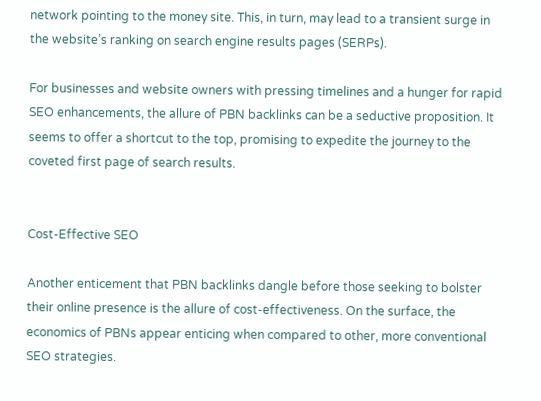network pointing to the money site. This, in turn, may lead to a transient surge in the website’s ranking on search engine results pages (SERPs).

For businesses and website owners with pressing timelines and a hunger for rapid SEO enhancements, the allure of PBN backlinks can be a seductive proposition. It seems to offer a shortcut to the top, promising to expedite the journey to the coveted first page of search results.


Cost-Effective SEO

Another enticement that PBN backlinks dangle before those seeking to bolster their online presence is the allure of cost-effectiveness. On the surface, the economics of PBNs appear enticing when compared to other, more conventional SEO strategies.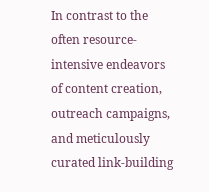In contrast to the often resource-intensive endeavors of content creation, outreach campaigns, and meticulously curated link-building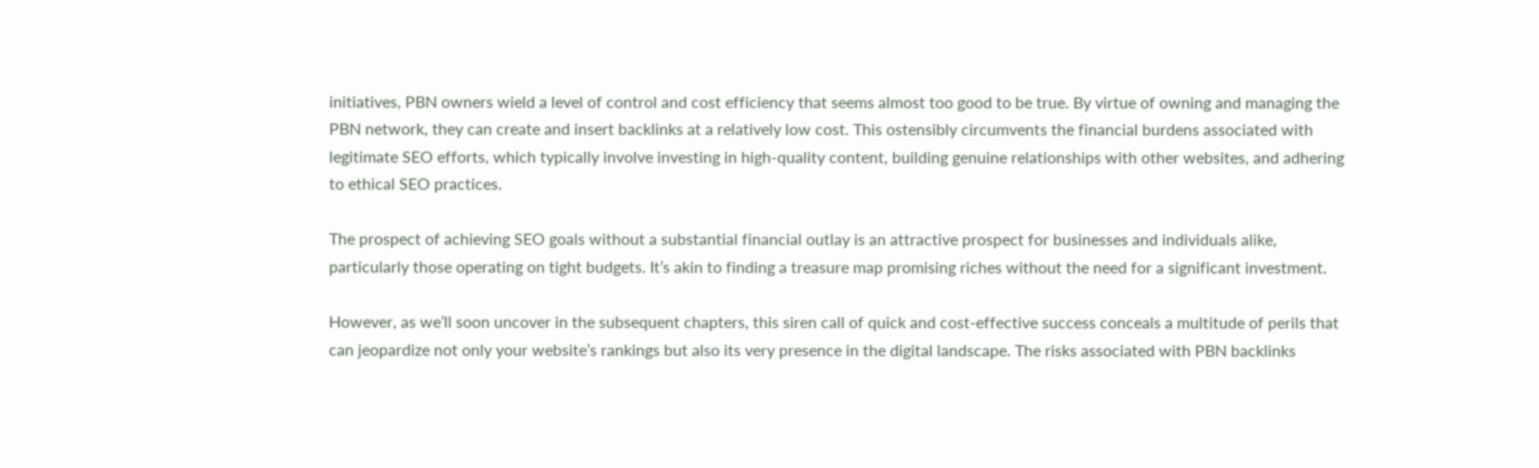initiatives, PBN owners wield a level of control and cost efficiency that seems almost too good to be true. By virtue of owning and managing the PBN network, they can create and insert backlinks at a relatively low cost. This ostensibly circumvents the financial burdens associated with legitimate SEO efforts, which typically involve investing in high-quality content, building genuine relationships with other websites, and adhering to ethical SEO practices.

The prospect of achieving SEO goals without a substantial financial outlay is an attractive prospect for businesses and individuals alike, particularly those operating on tight budgets. It’s akin to finding a treasure map promising riches without the need for a significant investment.

However, as we’ll soon uncover in the subsequent chapters, this siren call of quick and cost-effective success conceals a multitude of perils that can jeopardize not only your website’s rankings but also its very presence in the digital landscape. The risks associated with PBN backlinks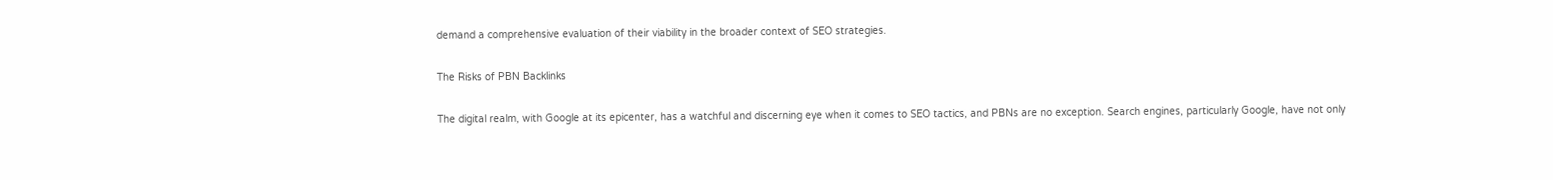demand a comprehensive evaluation of their viability in the broader context of SEO strategies.

The Risks of PBN Backlinks

The digital realm, with Google at its epicenter, has a watchful and discerning eye when it comes to SEO tactics, and PBNs are no exception. Search engines, particularly Google, have not only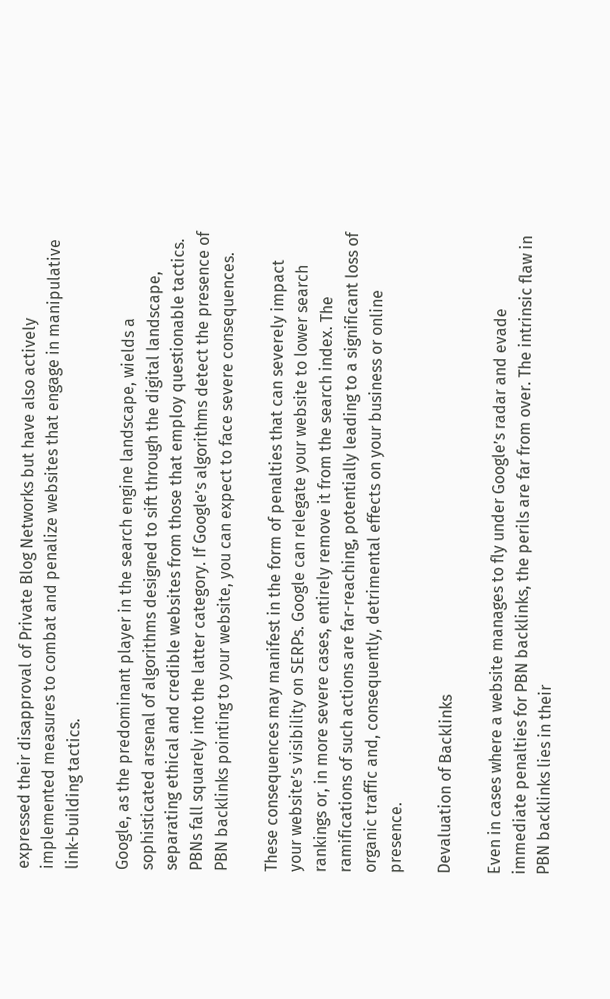expressed their disapproval of Private Blog Networks but have also actively implemented measures to combat and penalize websites that engage in manipulative link-building tactics.

Google, as the predominant player in the search engine landscape, wields a sophisticated arsenal of algorithms designed to sift through the digital landscape, separating ethical and credible websites from those that employ questionable tactics. PBNs fall squarely into the latter category. If Google’s algorithms detect the presence of PBN backlinks pointing to your website, you can expect to face severe consequences.

These consequences may manifest in the form of penalties that can severely impact your website’s visibility on SERPs. Google can relegate your website to lower search rankings or, in more severe cases, entirely remove it from the search index. The ramifications of such actions are far-reaching, potentially leading to a significant loss of organic traffic and, consequently, detrimental effects on your business or online presence.

Devaluation of Backlinks

Even in cases where a website manages to fly under Google’s radar and evade immediate penalties for PBN backlinks, the perils are far from over. The intrinsic flaw in PBN backlinks lies in their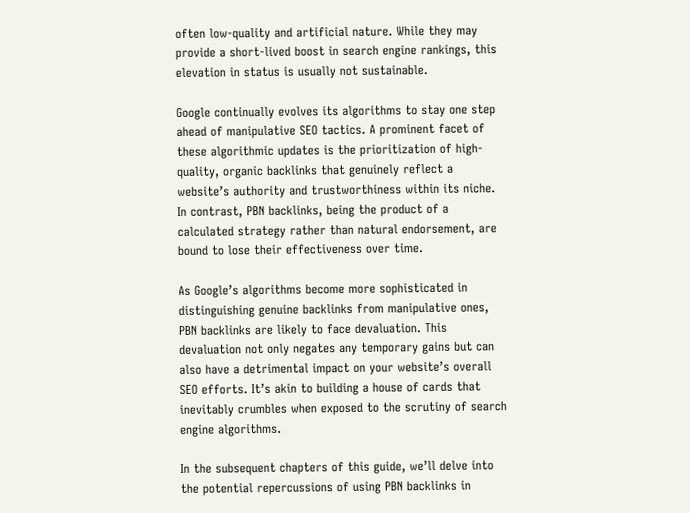often low-quality and artificial nature. While they may provide a short-lived boost in search engine rankings, this elevation in status is usually not sustainable.

Google continually evolves its algorithms to stay one step ahead of manipulative SEO tactics. A prominent facet of these algorithmic updates is the prioritization of high-quality, organic backlinks that genuinely reflect a website’s authority and trustworthiness within its niche. In contrast, PBN backlinks, being the product of a calculated strategy rather than natural endorsement, are bound to lose their effectiveness over time.

As Google’s algorithms become more sophisticated in distinguishing genuine backlinks from manipulative ones, PBN backlinks are likely to face devaluation. This devaluation not only negates any temporary gains but can also have a detrimental impact on your website’s overall SEO efforts. It’s akin to building a house of cards that inevitably crumbles when exposed to the scrutiny of search engine algorithms.

In the subsequent chapters of this guide, we’ll delve into the potential repercussions of using PBN backlinks in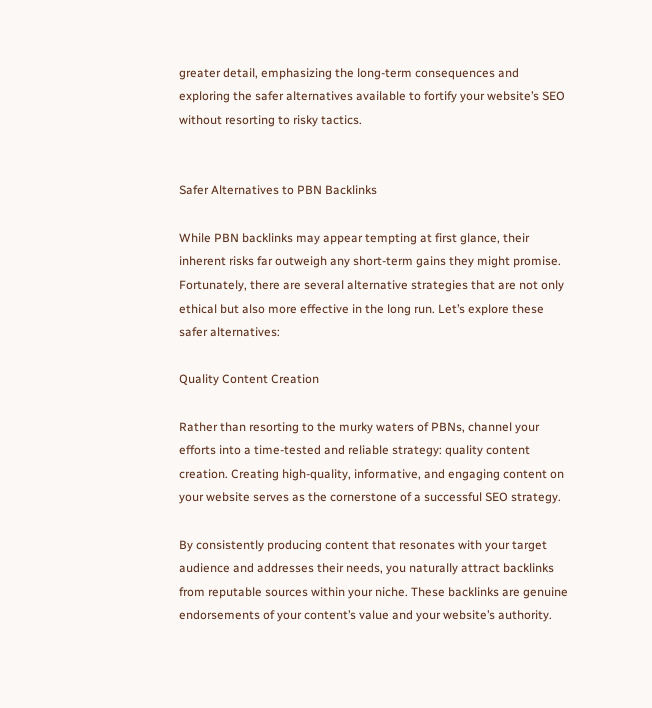greater detail, emphasizing the long-term consequences and exploring the safer alternatives available to fortify your website’s SEO without resorting to risky tactics.


Safer Alternatives to PBN Backlinks

While PBN backlinks may appear tempting at first glance, their inherent risks far outweigh any short-term gains they might promise. Fortunately, there are several alternative strategies that are not only ethical but also more effective in the long run. Let’s explore these safer alternatives:

Quality Content Creation

Rather than resorting to the murky waters of PBNs, channel your efforts into a time-tested and reliable strategy: quality content creation. Creating high-quality, informative, and engaging content on your website serves as the cornerstone of a successful SEO strategy.

By consistently producing content that resonates with your target audience and addresses their needs, you naturally attract backlinks from reputable sources within your niche. These backlinks are genuine endorsements of your content’s value and your website’s authority.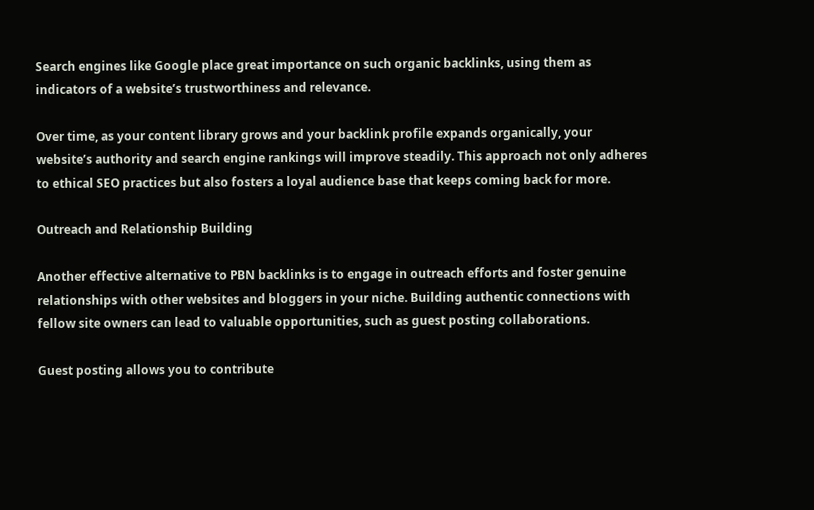Search engines like Google place great importance on such organic backlinks, using them as indicators of a website’s trustworthiness and relevance.

Over time, as your content library grows and your backlink profile expands organically, your website’s authority and search engine rankings will improve steadily. This approach not only adheres to ethical SEO practices but also fosters a loyal audience base that keeps coming back for more.

Outreach and Relationship Building

Another effective alternative to PBN backlinks is to engage in outreach efforts and foster genuine relationships with other websites and bloggers in your niche. Building authentic connections with fellow site owners can lead to valuable opportunities, such as guest posting collaborations.

Guest posting allows you to contribute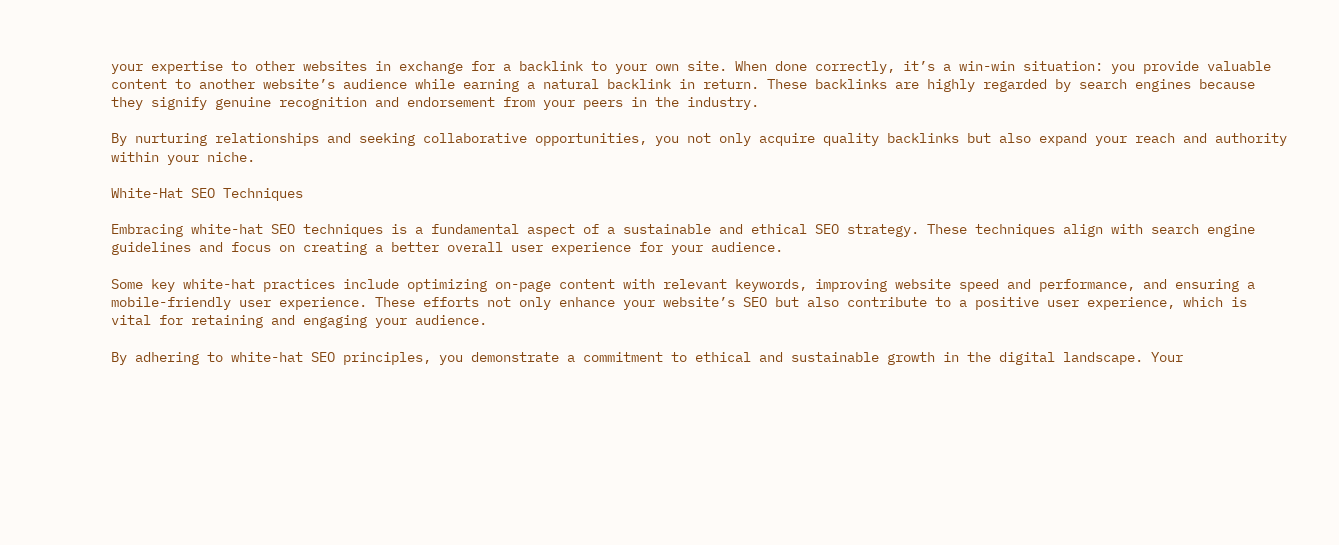your expertise to other websites in exchange for a backlink to your own site. When done correctly, it’s a win-win situation: you provide valuable content to another website’s audience while earning a natural backlink in return. These backlinks are highly regarded by search engines because they signify genuine recognition and endorsement from your peers in the industry.

By nurturing relationships and seeking collaborative opportunities, you not only acquire quality backlinks but also expand your reach and authority within your niche.

White-Hat SEO Techniques

Embracing white-hat SEO techniques is a fundamental aspect of a sustainable and ethical SEO strategy. These techniques align with search engine guidelines and focus on creating a better overall user experience for your audience.

Some key white-hat practices include optimizing on-page content with relevant keywords, improving website speed and performance, and ensuring a mobile-friendly user experience. These efforts not only enhance your website’s SEO but also contribute to a positive user experience, which is vital for retaining and engaging your audience.

By adhering to white-hat SEO principles, you demonstrate a commitment to ethical and sustainable growth in the digital landscape. Your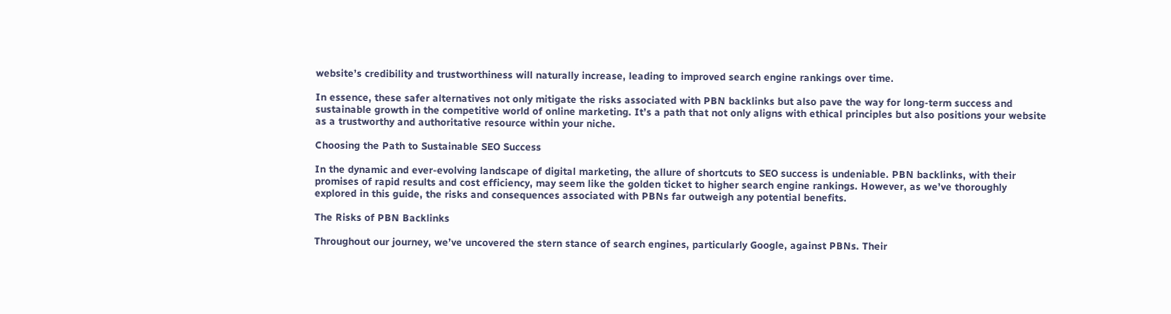website’s credibility and trustworthiness will naturally increase, leading to improved search engine rankings over time.

In essence, these safer alternatives not only mitigate the risks associated with PBN backlinks but also pave the way for long-term success and sustainable growth in the competitive world of online marketing. It’s a path that not only aligns with ethical principles but also positions your website as a trustworthy and authoritative resource within your niche.

Choosing the Path to Sustainable SEO Success

In the dynamic and ever-evolving landscape of digital marketing, the allure of shortcuts to SEO success is undeniable. PBN backlinks, with their promises of rapid results and cost efficiency, may seem like the golden ticket to higher search engine rankings. However, as we’ve thoroughly explored in this guide, the risks and consequences associated with PBNs far outweigh any potential benefits.

The Risks of PBN Backlinks

Throughout our journey, we’ve uncovered the stern stance of search engines, particularly Google, against PBNs. Their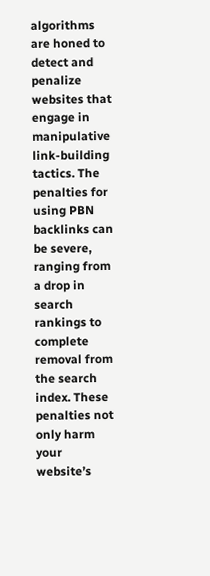algorithms are honed to detect and penalize websites that engage in manipulative link-building tactics. The penalties for using PBN backlinks can be severe, ranging from a drop in search rankings to complete removal from the search index. These penalties not only harm your website’s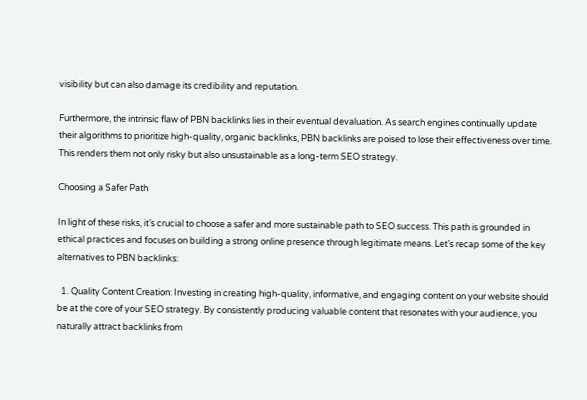visibility but can also damage its credibility and reputation.

Furthermore, the intrinsic flaw of PBN backlinks lies in their eventual devaluation. As search engines continually update their algorithms to prioritize high-quality, organic backlinks, PBN backlinks are poised to lose their effectiveness over time. This renders them not only risky but also unsustainable as a long-term SEO strategy.

Choosing a Safer Path

In light of these risks, it’s crucial to choose a safer and more sustainable path to SEO success. This path is grounded in ethical practices and focuses on building a strong online presence through legitimate means. Let’s recap some of the key alternatives to PBN backlinks:

  1. Quality Content Creation: Investing in creating high-quality, informative, and engaging content on your website should be at the core of your SEO strategy. By consistently producing valuable content that resonates with your audience, you naturally attract backlinks from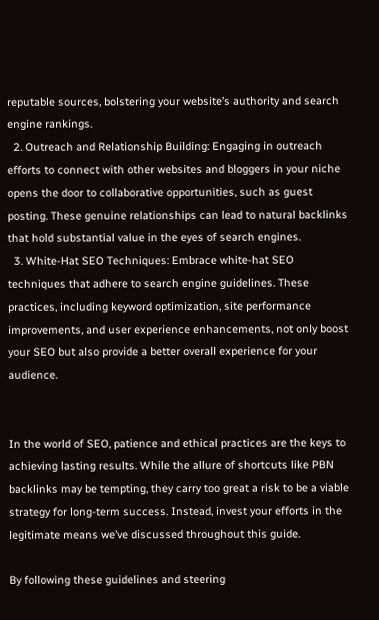reputable sources, bolstering your website’s authority and search engine rankings.
  2. Outreach and Relationship Building: Engaging in outreach efforts to connect with other websites and bloggers in your niche opens the door to collaborative opportunities, such as guest posting. These genuine relationships can lead to natural backlinks that hold substantial value in the eyes of search engines.
  3. White-Hat SEO Techniques: Embrace white-hat SEO techniques that adhere to search engine guidelines. These practices, including keyword optimization, site performance improvements, and user experience enhancements, not only boost your SEO but also provide a better overall experience for your audience.


In the world of SEO, patience and ethical practices are the keys to achieving lasting results. While the allure of shortcuts like PBN backlinks may be tempting, they carry too great a risk to be a viable strategy for long-term success. Instead, invest your efforts in the legitimate means we’ve discussed throughout this guide.

By following these guidelines and steering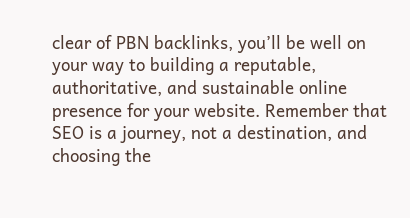clear of PBN backlinks, you’ll be well on your way to building a reputable, authoritative, and sustainable online presence for your website. Remember that SEO is a journey, not a destination, and choosing the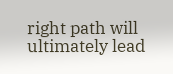right path will ultimately lead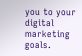you to your digital marketing goals.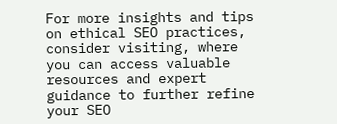For more insights and tips on ethical SEO practices, consider visiting, where you can access valuable resources and expert guidance to further refine your SEO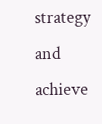strategy and achieve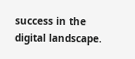success in the digital landscape.